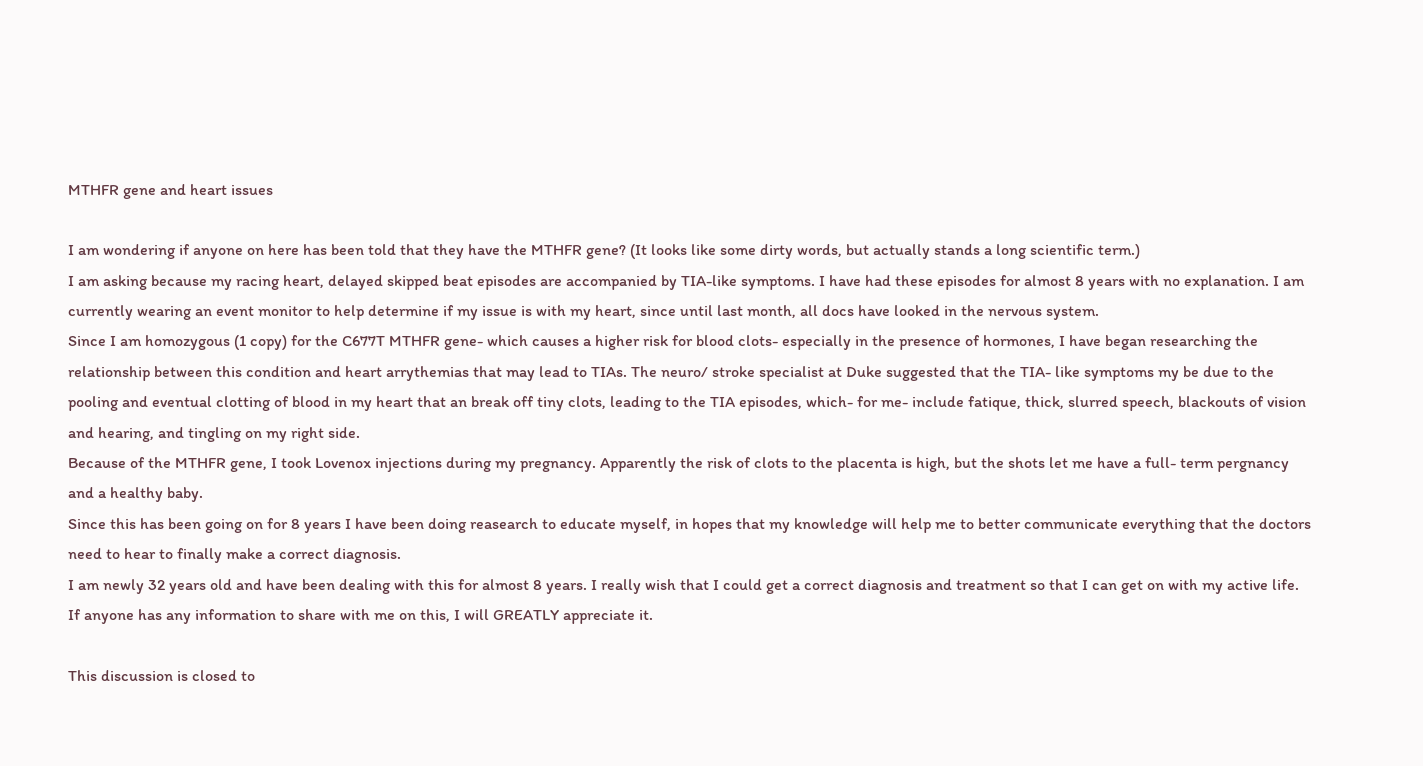MTHFR gene and heart issues

I am wondering if anyone on here has been told that they have the MTHFR gene? (It looks like some dirty words, but actually stands a long scientific term.)
I am asking because my racing heart, delayed skipped beat episodes are accompanied by TIA-like symptoms. I have had these episodes for almost 8 years with no explanation. I am currently wearing an event monitor to help determine if my issue is with my heart, since until last month, all docs have looked in the nervous system.
Since I am homozygous (1 copy) for the C677T MTHFR gene- which causes a higher risk for blood clots- especially in the presence of hormones, I have began researching the relationship between this condition and heart arrythemias that may lead to TIAs. The neuro/ stroke specialist at Duke suggested that the TIA- like symptoms my be due to the pooling and eventual clotting of blood in my heart that an break off tiny clots, leading to the TIA episodes, which- for me- include fatique, thick, slurred speech, blackouts of vision and hearing, and tingling on my right side.
Because of the MTHFR gene, I took Lovenox injections during my pregnancy. Apparently the risk of clots to the placenta is high, but the shots let me have a full- term pergnancy and a healthy baby.
Since this has been going on for 8 years I have been doing reasearch to educate myself, in hopes that my knowledge will help me to better communicate everything that the doctors need to hear to finally make a correct diagnosis.
I am newly 32 years old and have been dealing with this for almost 8 years. I really wish that I could get a correct diagnosis and treatment so that I can get on with my active life.
If anyone has any information to share with me on this, I will GREATLY appreciate it.

This discussion is closed to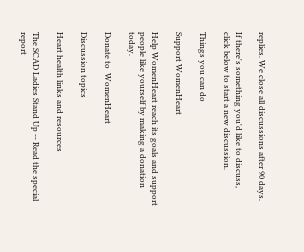replies. We close all discussions after 90 days.

If there's something you'd like to discuss, click below to start a new discussion.

Things you can do

Support WomenHeart

Help WomenHeart reach its goals and support people like yourself by making a donation today.

Donate to  WomenHeart

Discussion topics

Heart health links and resources

The SCAD Ladies Stand Up -- Read the special report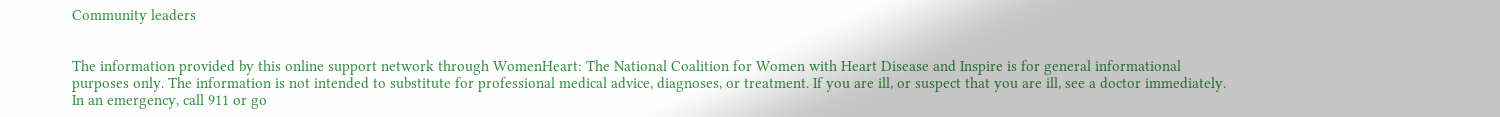Community leaders


The information provided by this online support network through WomenHeart: The National Coalition for Women with Heart Disease and Inspire is for general informational purposes only. The information is not intended to substitute for professional medical advice, diagnoses, or treatment. If you are ill, or suspect that you are ill, see a doctor immediately. In an emergency, call 911 or go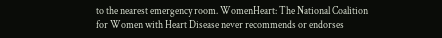to the nearest emergency room. WomenHeart: The National Coalition for Women with Heart Disease never recommends or endorses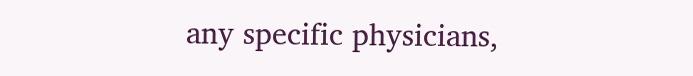any specific physicians,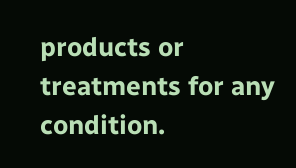products or treatments for any condition.